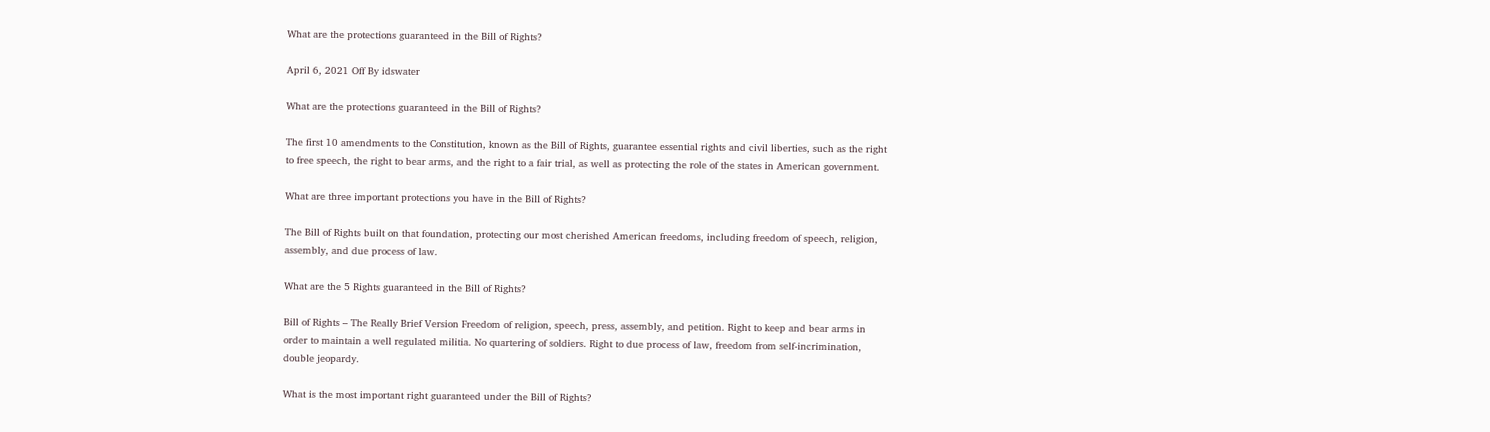What are the protections guaranteed in the Bill of Rights?

April 6, 2021 Off By idswater

What are the protections guaranteed in the Bill of Rights?

The first 10 amendments to the Constitution, known as the Bill of Rights, guarantee essential rights and civil liberties, such as the right to free speech, the right to bear arms, and the right to a fair trial, as well as protecting the role of the states in American government.

What are three important protections you have in the Bill of Rights?

The Bill of Rights built on that foundation, protecting our most cherished American freedoms, including freedom of speech, religion, assembly, and due process of law.

What are the 5 Rights guaranteed in the Bill of Rights?

Bill of Rights – The Really Brief Version Freedom of religion, speech, press, assembly, and petition. Right to keep and bear arms in order to maintain a well regulated militia. No quartering of soldiers. Right to due process of law, freedom from self-incrimination, double jeopardy.

What is the most important right guaranteed under the Bill of Rights?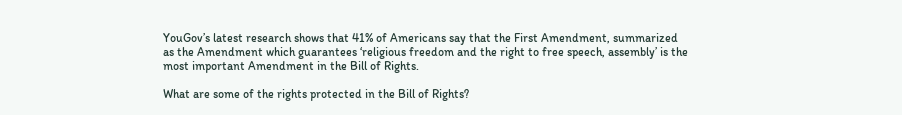YouGov’s latest research shows that 41% of Americans say that the First Amendment, summarized as the Amendment which guarantees ‘religious freedom and the right to free speech, assembly’ is the most important Amendment in the Bill of Rights.

What are some of the rights protected in the Bill of Rights?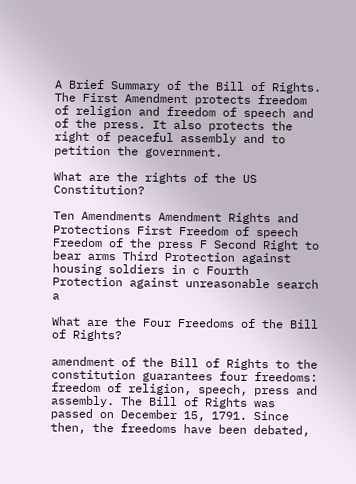A Brief Summary of the Bill of Rights. The First Amendment protects freedom of religion and freedom of speech and of the press. It also protects the right of peaceful assembly and to petition the government.

What are the rights of the US Constitution?

Ten Amendments Amendment Rights and Protections First Freedom of speech Freedom of the press F Second Right to bear arms Third Protection against housing soldiers in c Fourth Protection against unreasonable search a

What are the Four Freedoms of the Bill of Rights?

amendment of the Bill of Rights to the constitution guarantees four freedoms: freedom of religion, speech, press and assembly. The Bill of Rights was passed on December 15, 1791. Since then, the freedoms have been debated,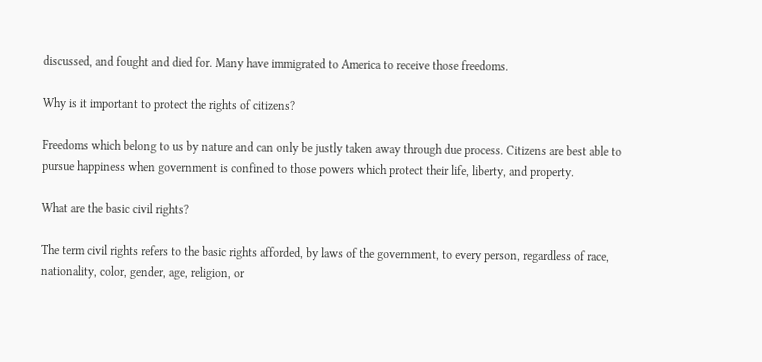discussed, and fought and died for. Many have immigrated to America to receive those freedoms.

Why is it important to protect the rights of citizens?

Freedoms which belong to us by nature and can only be justly taken away through due process. Citizens are best able to pursue happiness when government is confined to those powers which protect their life, liberty, and property.

What are the basic civil rights?

The term civil rights refers to the basic rights afforded, by laws of the government, to every person, regardless of race, nationality, color, gender, age, religion, or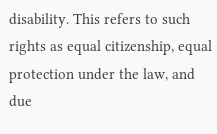disability. This refers to such rights as equal citizenship, equal protection under the law, and due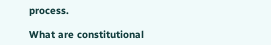process.

What are constitutional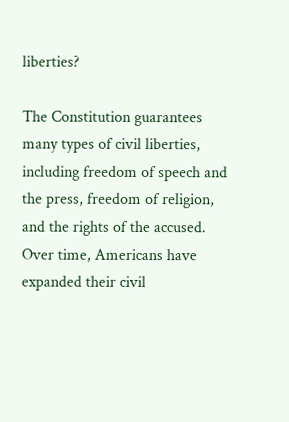liberties?

The Constitution guarantees many types of civil liberties, including freedom of speech and the press, freedom of religion, and the rights of the accused. Over time, Americans have expanded their civil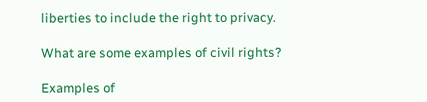liberties to include the right to privacy.

What are some examples of civil rights?

Examples of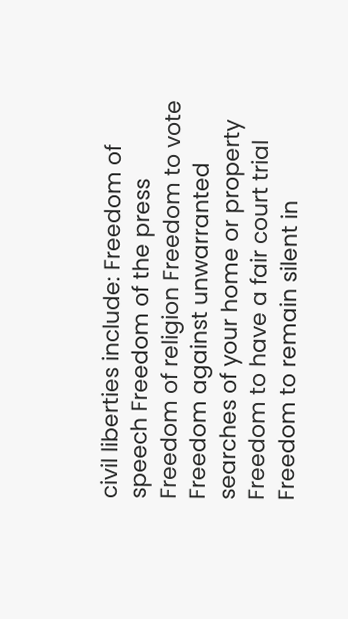civil liberties include: Freedom of speech Freedom of the press Freedom of religion Freedom to vote Freedom against unwarranted searches of your home or property Freedom to have a fair court trial Freedom to remain silent in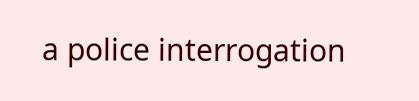a police interrogation